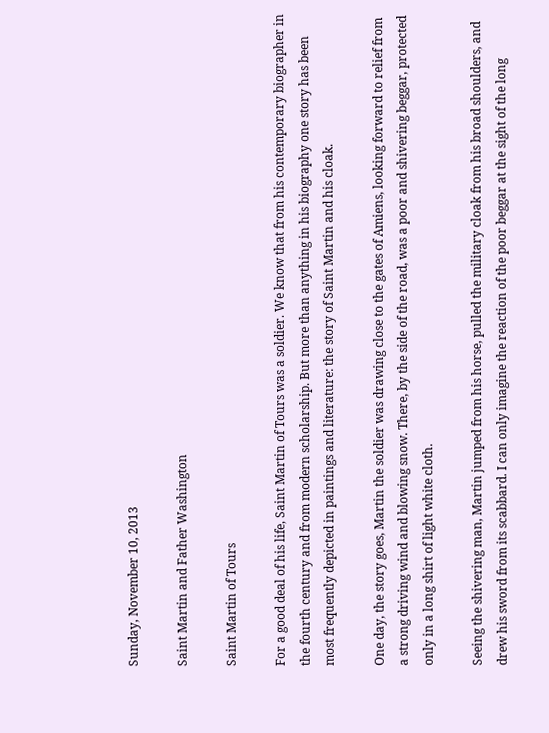Sunday, November 10, 2013

Saint Martin and Father Washington

Saint Martin of Tours

For a good deal of his life, Saint Martin of Tours was a soldier. We know that from his contemporary biographer in the fourth century and from modern scholarship. But more than anything in his biography one story has been most frequently depicted in paintings and literature: the story of Saint Martin and his cloak.

One day, the story goes, Martin the soldier was drawing close to the gates of Amiens, looking forward to relief from a strong driving wind and blowing snow. There, by the side of the road, was a poor and shivering beggar, protected only in a long shirt of light white cloth.

Seeing the shivering man, Martin jumped from his horse, pulled the military cloak from his broad shoulders, and drew his sword from its scabbard. I can only imagine the reaction of the poor beggar at the sight of the long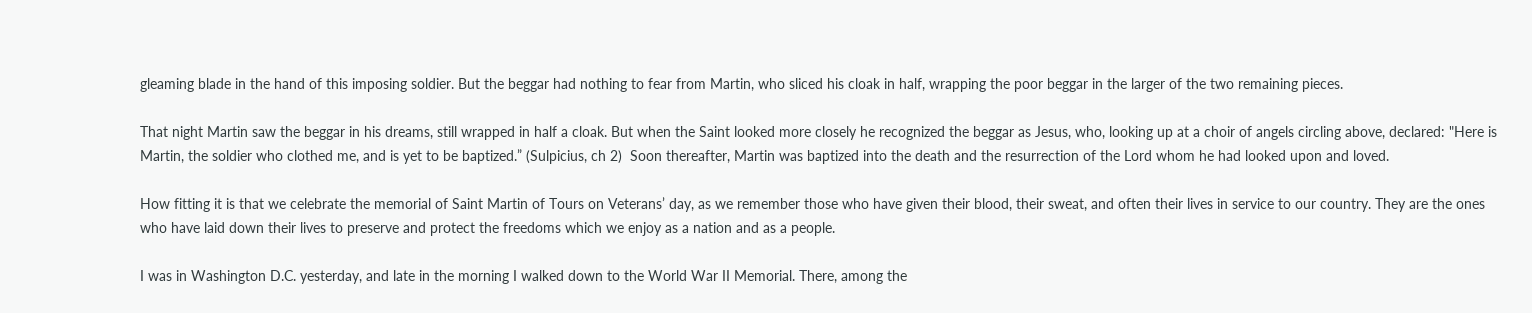gleaming blade in the hand of this imposing soldier. But the beggar had nothing to fear from Martin, who sliced his cloak in half, wrapping the poor beggar in the larger of the two remaining pieces.

That night Martin saw the beggar in his dreams, still wrapped in half a cloak. But when the Saint looked more closely he recognized the beggar as Jesus, who, looking up at a choir of angels circling above, declared: "Here is Martin, the soldier who clothed me, and is yet to be baptized.” (Sulpicius, ch 2)  Soon thereafter, Martin was baptized into the death and the resurrection of the Lord whom he had looked upon and loved.

How fitting it is that we celebrate the memorial of Saint Martin of Tours on Veterans’ day, as we remember those who have given their blood, their sweat, and often their lives in service to our country. They are the ones who have laid down their lives to preserve and protect the freedoms which we enjoy as a nation and as a people.

I was in Washington D.C. yesterday, and late in the morning I walked down to the World War II Memorial. There, among the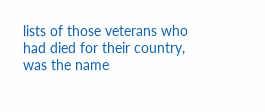lists of those veterans who had died for their country, was the name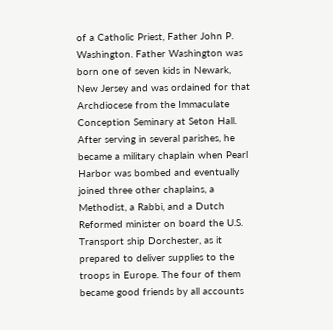of a Catholic Priest, Father John P. Washington. Father Washington was born one of seven kids in Newark, New Jersey and was ordained for that Archdiocese from the Immaculate Conception Seminary at Seton Hall. After serving in several parishes, he became a military chaplain when Pearl Harbor was bombed and eventually joined three other chaplains, a Methodist, a Rabbi, and a Dutch Reformed minister on board the U.S. Transport ship Dorchester, as it prepared to deliver supplies to the troops in Europe. The four of them became good friends by all accounts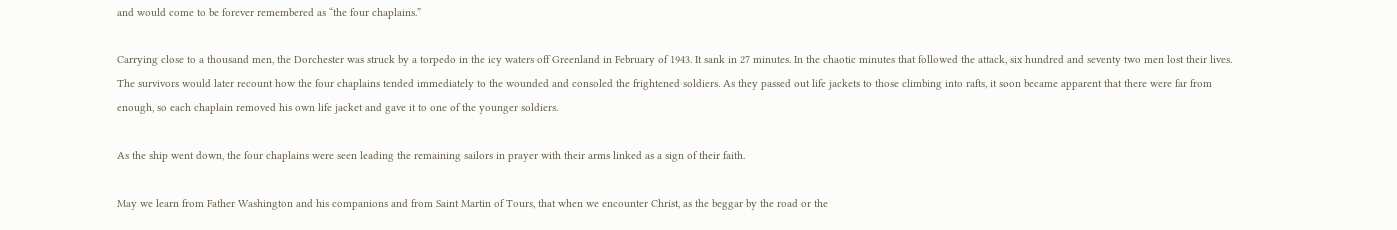and would come to be forever remembered as “the four chaplains.”

Carrying close to a thousand men, the Dorchester was struck by a torpedo in the icy waters off Greenland in February of 1943. It sank in 27 minutes. In the chaotic minutes that followed the attack, six hundred and seventy two men lost their lives. The survivors would later recount how the four chaplains tended immediately to the wounded and consoled the frightened soldiers. As they passed out life jackets to those climbing into rafts, it soon became apparent that there were far from enough, so each chaplain removed his own life jacket and gave it to one of the younger soldiers.

As the ship went down, the four chaplains were seen leading the remaining sailors in prayer with their arms linked as a sign of their faith.

May we learn from Father Washington and his companions and from Saint Martin of Tours, that when we encounter Christ, as the beggar by the road or the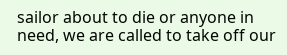sailor about to die or anyone in need, we are called to take off our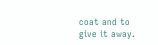coat and to give it away.